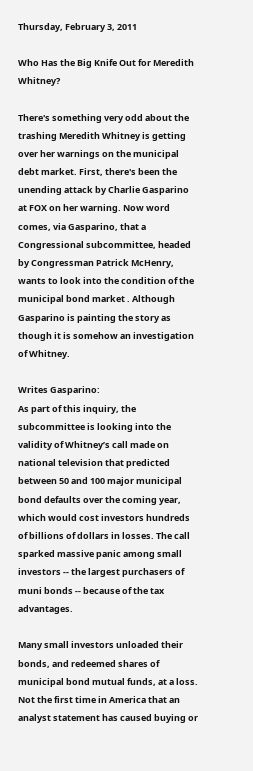Thursday, February 3, 2011

Who Has the Big Knife Out for Meredith Whitney?

There's something very odd about the trashing Meredith Whitney is getting over her warnings on the municipal debt market. First, there's been the unending attack by Charlie Gasparino at FOX on her warning. Now word comes, via Gasparino, that a Congressional subcommittee, headed by Congressman Patrick McHenry, wants to look into the condition of the municipal bond market . Although Gasparino is painting the story as though it is somehow an investigation of Whitney.

Writes Gasparino:
As part of this inquiry, the subcommittee is looking into the validity of Whitney’s call made on national television that predicted between 50 and 100 major municipal bond defaults over the coming year, which would cost investors hundreds of billions of dollars in losses. The call sparked massive panic among small investors -- the largest purchasers of muni bonds -- because of the tax advantages.

Many small investors unloaded their bonds, and redeemed shares of municipal bond mutual funds, at a loss.
Not the first time in America that an analyst statement has caused buying or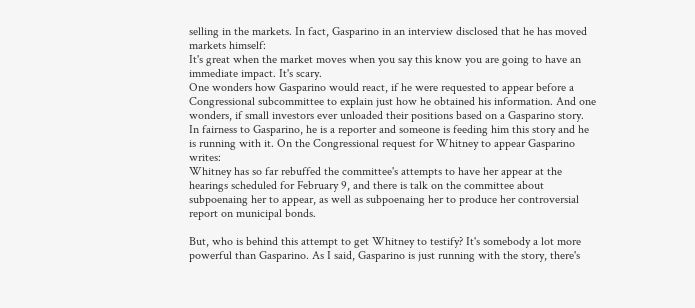selling in the markets. In fact, Gasparino in an interview disclosed that he has moved  markets himself:
It's great when the market moves when you say this know you are going to have an immediate impact. It's scary.
One wonders how Gasparino would react, if he were requested to appear before a Congressional subcommittee to explain just how he obtained his information. And one wonders, if small investors ever unloaded their positions based on a Gasparino story.
In fairness to Gasparino, he is a reporter and someone is feeding him this story and he is running with it. On the Congressional request for Whitney to appear Gasparino writes:
Whitney has so far rebuffed the committee's attempts to have her appear at the hearings scheduled for February 9, and there is talk on the committee about subpoenaing her to appear, as well as subpoenaing her to produce her controversial report on municipal bonds.

But, who is behind this attempt to get Whitney to testify? It's somebody a lot more powerful than Gasparino. As I said, Gasparino is just running with the story, there's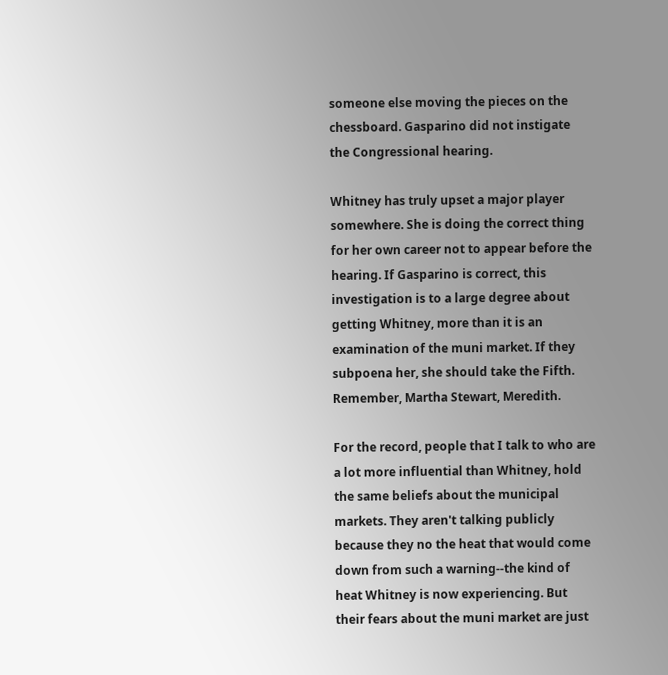someone else moving the pieces on the chessboard. Gasparino did not instigate the Congressional hearing.

Whitney has truly upset a major player somewhere. She is doing the correct thing for her own career not to appear before the hearing. If Gasparino is correct, this investigation is to a large degree about getting Whitney, more than it is an examination of the muni market. If they subpoena her, she should take the Fifth. Remember, Martha Stewart, Meredith.

For the record, people that I talk to who are a lot more influential than Whitney, hold the same beliefs about the municipal markets. They aren't talking publicly because they no the heat that would come down from such a warning--the kind of heat Whitney is now experiencing. But their fears about the muni market are just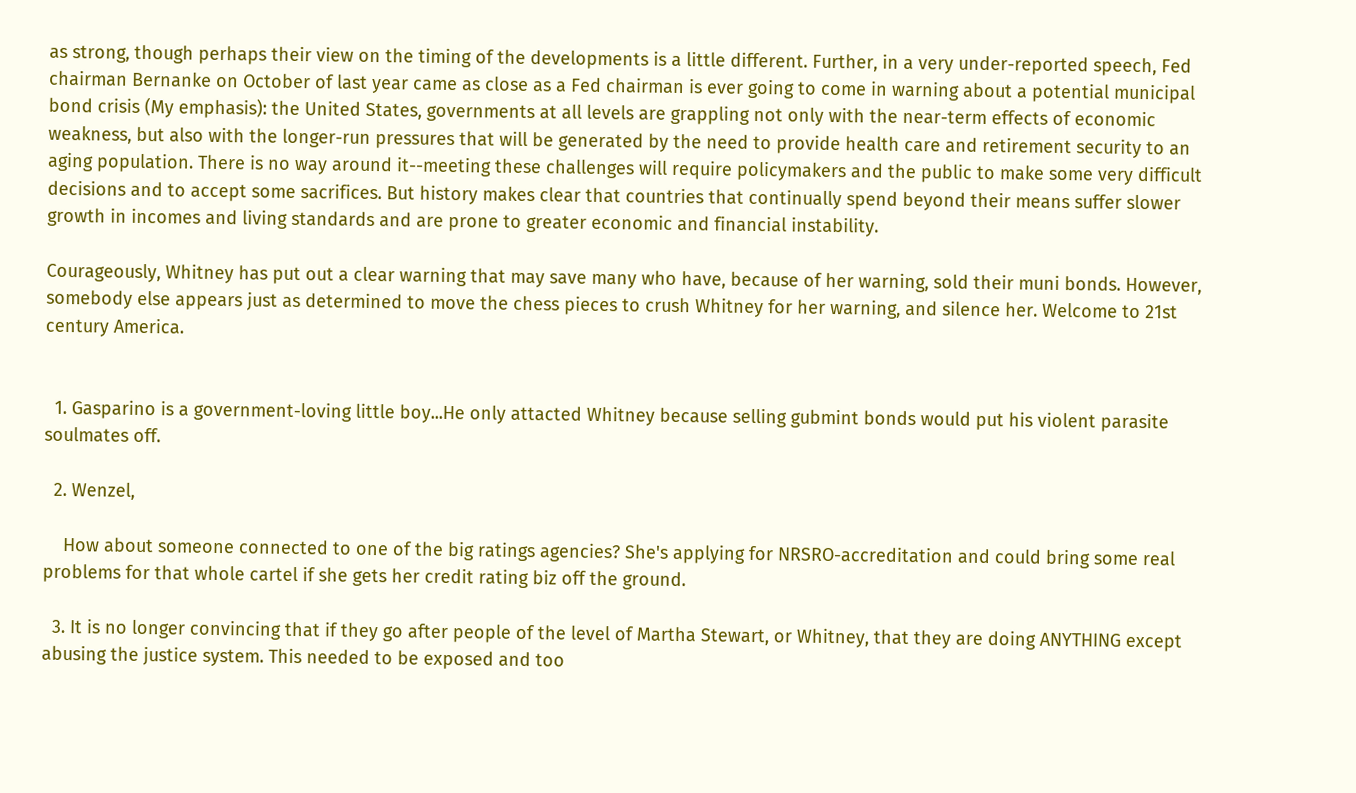as strong, though perhaps their view on the timing of the developments is a little different. Further, in a very under-reported speech, Fed chairman Bernanke on October of last year came as close as a Fed chairman is ever going to come in warning about a potential municipal bond crisis (My emphasis): the United States, governments at all levels are grappling not only with the near-term effects of economic weakness, but also with the longer-run pressures that will be generated by the need to provide health care and retirement security to an aging population. There is no way around it--meeting these challenges will require policymakers and the public to make some very difficult decisions and to accept some sacrifices. But history makes clear that countries that continually spend beyond their means suffer slower growth in incomes and living standards and are prone to greater economic and financial instability.

Courageously, Whitney has put out a clear warning that may save many who have, because of her warning, sold their muni bonds. However, somebody else appears just as determined to move the chess pieces to crush Whitney for her warning, and silence her. Welcome to 21st century America.


  1. Gasparino is a government-loving little boy...He only attacted Whitney because selling gubmint bonds would put his violent parasite soulmates off.

  2. Wenzel,

    How about someone connected to one of the big ratings agencies? She's applying for NRSRO-accreditation and could bring some real problems for that whole cartel if she gets her credit rating biz off the ground.

  3. It is no longer convincing that if they go after people of the level of Martha Stewart, or Whitney, that they are doing ANYTHING except abusing the justice system. This needed to be exposed and too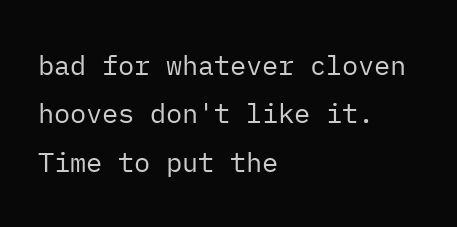bad for whatever cloven hooves don't like it. Time to put the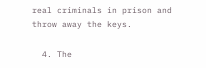real criminals in prison and throw away the keys.

  4. The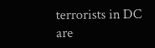terrorists in DC are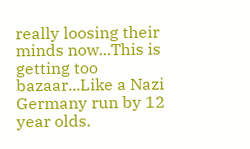really loosing their minds now...This is getting too bazaar...Like a Nazi Germany run by 12 year olds.